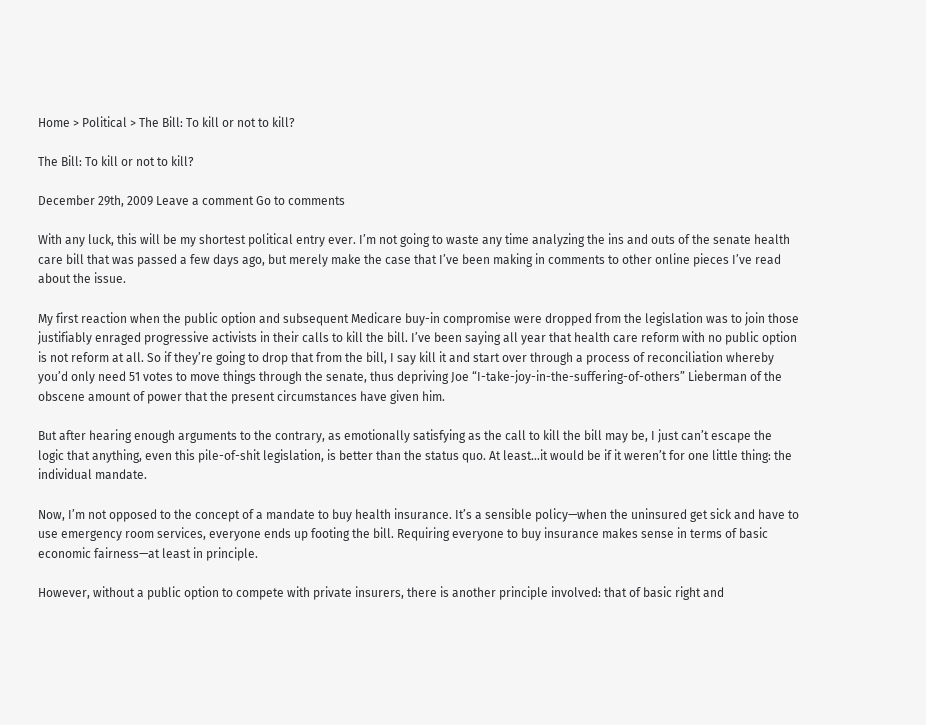Home > Political > The Bill: To kill or not to kill?

The Bill: To kill or not to kill?

December 29th, 2009 Leave a comment Go to comments

With any luck, this will be my shortest political entry ever. I’m not going to waste any time analyzing the ins and outs of the senate health care bill that was passed a few days ago, but merely make the case that I’ve been making in comments to other online pieces I’ve read about the issue.

My first reaction when the public option and subsequent Medicare buy-in compromise were dropped from the legislation was to join those justifiably enraged progressive activists in their calls to kill the bill. I’ve been saying all year that health care reform with no public option is not reform at all. So if they’re going to drop that from the bill, I say kill it and start over through a process of reconciliation whereby you’d only need 51 votes to move things through the senate, thus depriving Joe “I-take-joy-in-the-suffering-of-others” Lieberman of the obscene amount of power that the present circumstances have given him.

But after hearing enough arguments to the contrary, as emotionally satisfying as the call to kill the bill may be, I just can’t escape the logic that anything, even this pile-of-shit legislation, is better than the status quo. At least…it would be if it weren’t for one little thing: the individual mandate.

Now, I’m not opposed to the concept of a mandate to buy health insurance. It’s a sensible policy—when the uninsured get sick and have to use emergency room services, everyone ends up footing the bill. Requiring everyone to buy insurance makes sense in terms of basic economic fairness—at least in principle.

However, without a public option to compete with private insurers, there is another principle involved: that of basic right and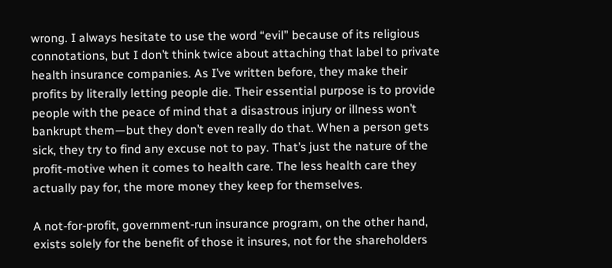wrong. I always hesitate to use the word “evil” because of its religious connotations, but I don’t think twice about attaching that label to private health insurance companies. As I’ve written before, they make their profits by literally letting people die. Their essential purpose is to provide people with the peace of mind that a disastrous injury or illness won’t bankrupt them—but they don’t even really do that. When a person gets sick, they try to find any excuse not to pay. That’s just the nature of the profit-motive when it comes to health care. The less health care they actually pay for, the more money they keep for themselves.

A not-for-profit, government-run insurance program, on the other hand, exists solely for the benefit of those it insures, not for the shareholders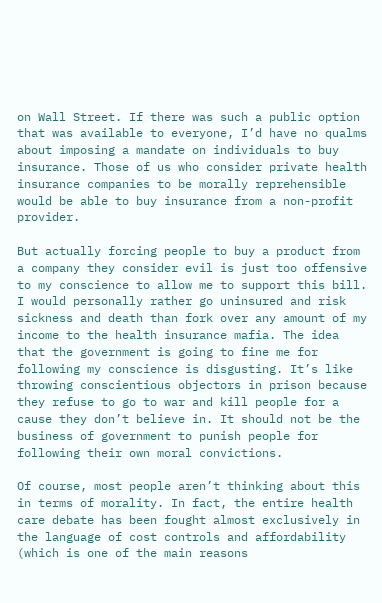on Wall Street. If there was such a public option that was available to everyone, I’d have no qualms about imposing a mandate on individuals to buy insurance. Those of us who consider private health insurance companies to be morally reprehensible would be able to buy insurance from a non-profit provider.

But actually forcing people to buy a product from a company they consider evil is just too offensive to my conscience to allow me to support this bill. I would personally rather go uninsured and risk sickness and death than fork over any amount of my income to the health insurance mafia. The idea that the government is going to fine me for following my conscience is disgusting. It’s like throwing conscientious objectors in prison because they refuse to go to war and kill people for a cause they don’t believe in. It should not be the business of government to punish people for following their own moral convictions.

Of course, most people aren’t thinking about this in terms of morality. In fact, the entire health care debate has been fought almost exclusively in the language of cost controls and affordability (which is one of the main reasons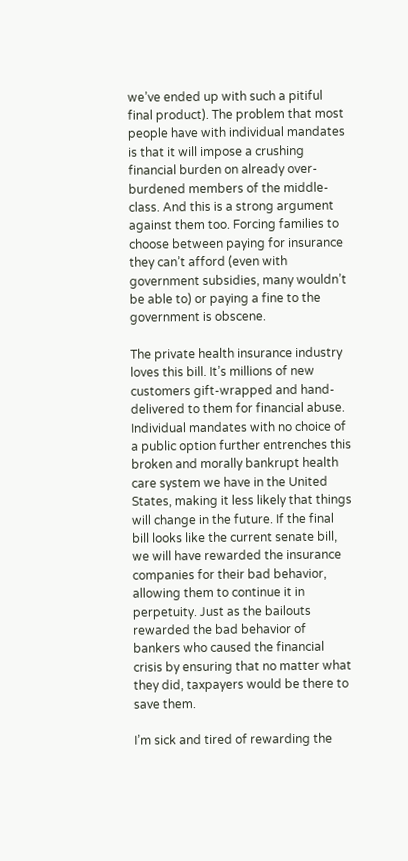we’ve ended up with such a pitiful final product). The problem that most people have with individual mandates is that it will impose a crushing financial burden on already over-burdened members of the middle-class. And this is a strong argument against them too. Forcing families to choose between paying for insurance they can’t afford (even with government subsidies, many wouldn’t be able to) or paying a fine to the government is obscene.

The private health insurance industry loves this bill. It’s millions of new customers gift-wrapped and hand-delivered to them for financial abuse. Individual mandates with no choice of a public option further entrenches this broken and morally bankrupt health care system we have in the United States, making it less likely that things will change in the future. If the final bill looks like the current senate bill, we will have rewarded the insurance companies for their bad behavior, allowing them to continue it in perpetuity. Just as the bailouts rewarded the bad behavior of bankers who caused the financial crisis by ensuring that no matter what they did, taxpayers would be there to save them.

I’m sick and tired of rewarding the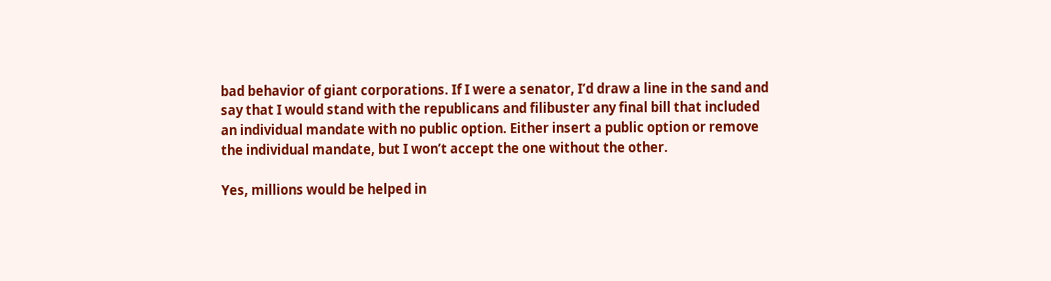bad behavior of giant corporations. If I were a senator, I’d draw a line in the sand and say that I would stand with the republicans and filibuster any final bill that included an individual mandate with no public option. Either insert a public option or remove the individual mandate, but I won’t accept the one without the other.

Yes, millions would be helped in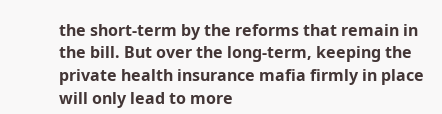the short-term by the reforms that remain in the bill. But over the long-term, keeping the private health insurance mafia firmly in place will only lead to more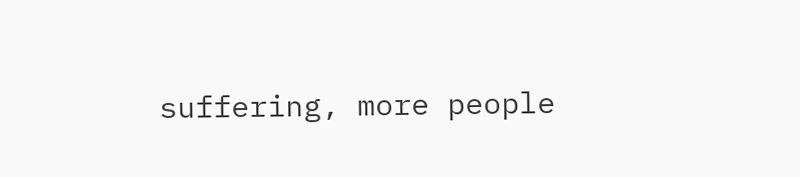suffering, more people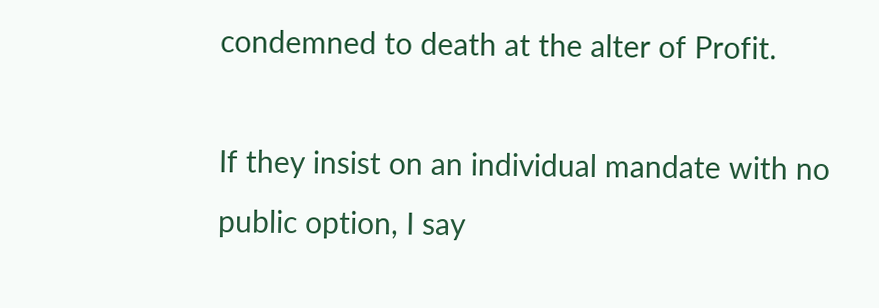condemned to death at the alter of Profit.

If they insist on an individual mandate with no public option, I say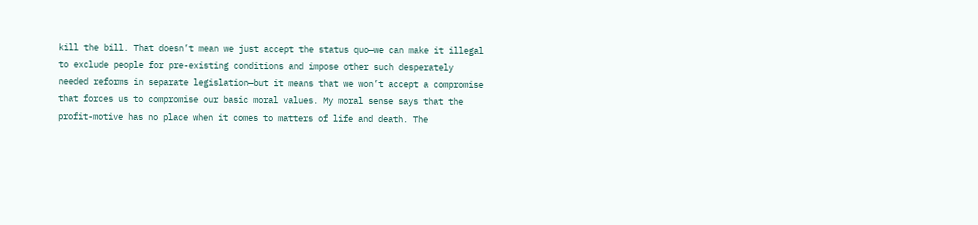kill the bill. That doesn’t mean we just accept the status quo—we can make it illegal to exclude people for pre-existing conditions and impose other such desperately needed reforms in separate legislation—but it means that we won’t accept a compromise that forces us to compromise our basic moral values. My moral sense says that the profit-motive has no place when it comes to matters of life and death. The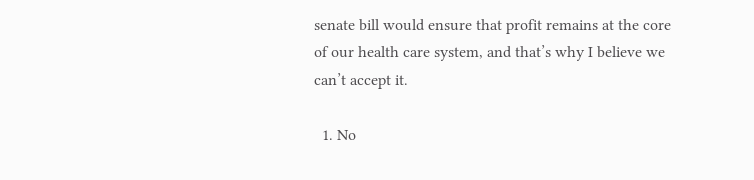senate bill would ensure that profit remains at the core of our health care system, and that’s why I believe we can’t accept it.

  1. No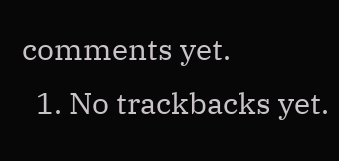comments yet.
  1. No trackbacks yet.